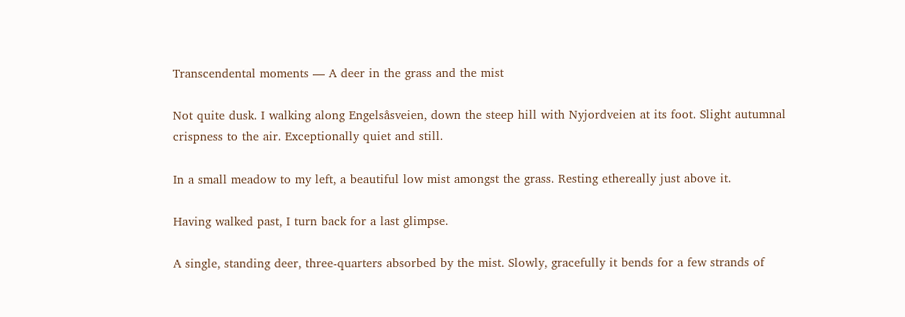Transcendental moments — A deer in the grass and the mist

Not quite dusk. I walking along Engelsåsveien, down the steep hill with Nyjordveien at its foot. Slight autumnal crispness to the air. Exceptionally quiet and still.

In a small meadow to my left, a beautiful low mist amongst the grass. Resting ethereally just above it.

Having walked past, I turn back for a last glimpse.

A single, standing deer, three-quarters absorbed by the mist. Slowly, gracefully it bends for a few strands of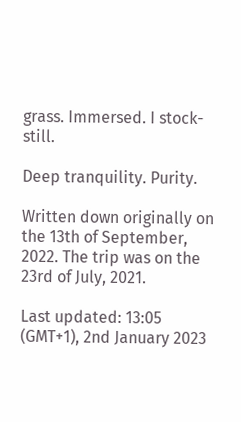grass. Immersed. I stock-still.

Deep tranquility. Purity.

Written down originally on the 13th of September, 2022. The trip was on the 23rd of July, 2021.

Last updated: 13:05 (GMT+1), 2nd January 2023